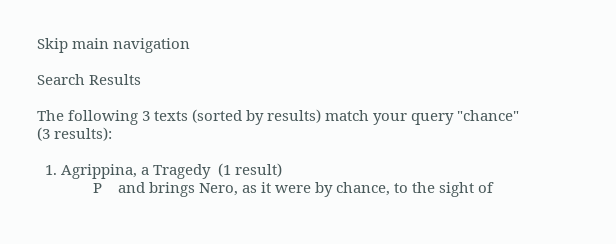Skip main navigation

Search Results

The following 3 texts (sorted by results) match your query "chance" (3 results):

  1. Agrippina, a Tragedy  (1 result)
              P    and brings Nero, as it were by chance, to the sight of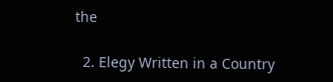the

  2. Elegy Written in a Country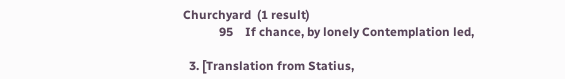Churchyard  (1 result)
            95    If chance, by lonely Contemplation led,

  3. [Translation from Statius,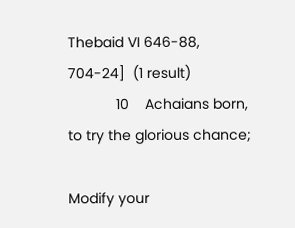Thebaid VI 646-88, 704-24]  (1 result)
            10    Achaians born, to try the glorious chance;

Modify your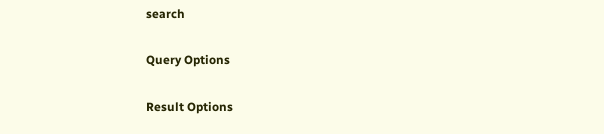search

Query Options

Result Options